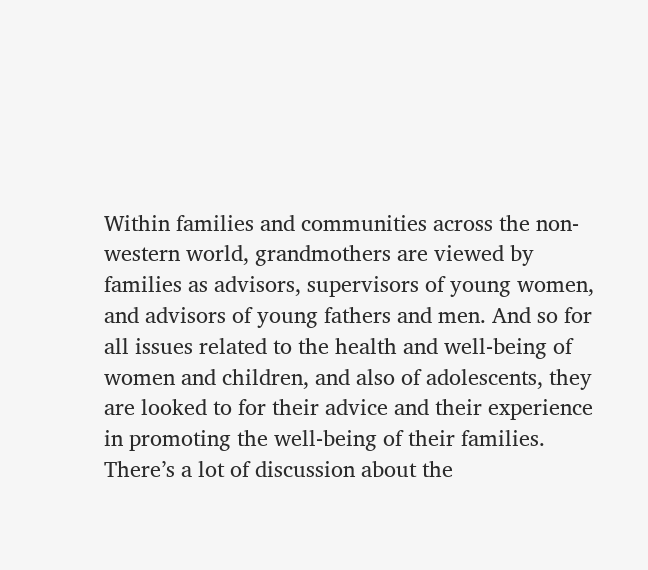Within families and communities across the non-western world, grandmothers are viewed by families as advisors, supervisors of young women, and advisors of young fathers and men. And so for all issues related to the health and well-being of women and children, and also of adolescents, they are looked to for their advice and their experience in promoting the well-being of their families. There’s a lot of discussion about the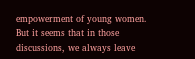empowerment of young women. But it seems that in those discussions, we always leave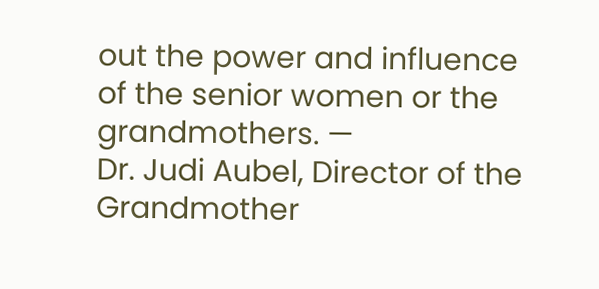out the power and influence of the senior women or the grandmothers. —
Dr. Judi Aubel, Director of the Grandmother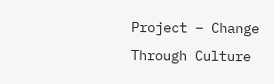Project – Change Through Culture